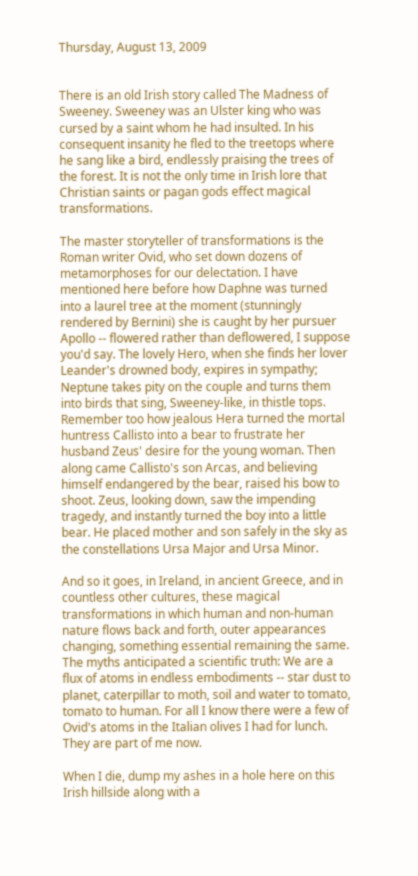Thursday, August 13, 2009


There is an old Irish story called The Madness of Sweeney. Sweeney was an Ulster king who was cursed by a saint whom he had insulted. In his consequent insanity he fled to the treetops where he sang like a bird, endlessly praising the trees of the forest. It is not the only time in Irish lore that Christian saints or pagan gods effect magical transformations.

The master storyteller of transformations is the Roman writer Ovid, who set down dozens of metamorphoses for our delectation. I have mentioned here before how Daphne was turned into a laurel tree at the moment (stunningly rendered by Bernini) she is caught by her pursuer Apollo -- flowered rather than deflowered, I suppose you'd say. The lovely Hero, when she finds her lover Leander's drowned body, expires in sympathy; Neptune takes pity on the couple and turns them into birds that sing, Sweeney-like, in thistle tops. Remember too how jealous Hera turned the mortal huntress Callisto into a bear to frustrate her husband Zeus' desire for the young woman. Then along came Callisto's son Arcas, and believing himself endangered by the bear, raised his bow to shoot. Zeus, looking down, saw the impending tragedy, and instantly turned the boy into a little bear. He placed mother and son safely in the sky as the constellations Ursa Major and Ursa Minor.

And so it goes, in Ireland, in ancient Greece, and in countless other cultures, these magical transformations in which human and non-human nature flows back and forth, outer appearances changing, something essential remaining the same. The myths anticipated a scientific truth: We are a flux of atoms in endless embodiments -- star dust to planet, caterpillar to moth, soil and water to tomato, tomato to human. For all I know there were a few of Ovid's atoms in the Italian olives I had for lunch. They are part of me now.

When I die, dump my ashes in a hole here on this Irish hillside along with a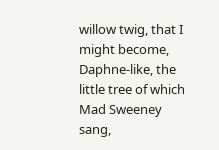willow twig, that I might become, Daphne-like, the little tree of which Mad Sweeney sang,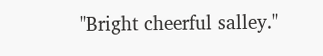"Bright cheerful salley."